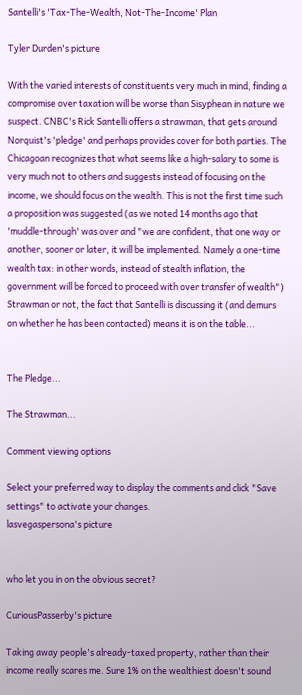Santelli's 'Tax-The-Wealth, Not-The-Income' Plan

Tyler Durden's picture

With the varied interests of constituents very much in mind, finding a compromise over taxation will be worse than Sisyphean in nature we suspect. CNBC's Rick Santelli offers a strawman, that gets around Norquist's 'pledge' and perhaps provides cover for both parties. The Chicagoan recognizes that what seems like a high-salary to some is very much not to others and suggests instead of focusing on the income, we should focus on the wealth. This is not the first time such a proposition was suggested (as we noted 14 months ago that 'muddle-through' was over and "we are confident, that one way or another, sooner or later, it will be implemented. Namely a one-time wealth tax: in other words, instead of stealth inflation, the government will be forced to proceed with over transfer of wealth") Strawman or not, the fact that Santelli is discussing it (and demurs on whether he has been contacted) means it is on the table...


The Pledge...

The Strawman...

Comment viewing options

Select your preferred way to display the comments and click "Save settings" to activate your changes.
lasvegaspersona's picture


who let you in on the obvious secret?

CuriousPasserby's picture

Taking away people's already-taxed property, rather than their income really scares me. Sure 1% on the wealthiest doesn't sound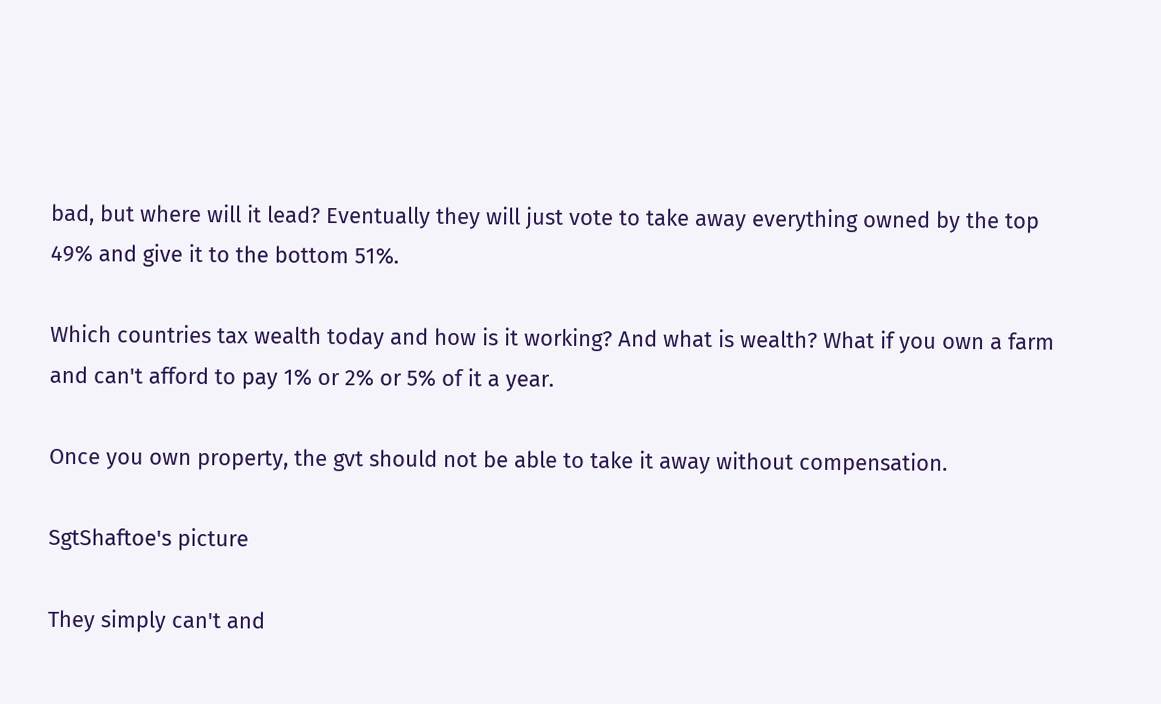bad, but where will it lead? Eventually they will just vote to take away everything owned by the top 49% and give it to the bottom 51%.

Which countries tax wealth today and how is it working? And what is wealth? What if you own a farm and can't afford to pay 1% or 2% or 5% of it a year.

Once you own property, the gvt should not be able to take it away without compensation.

SgtShaftoe's picture

They simply can't and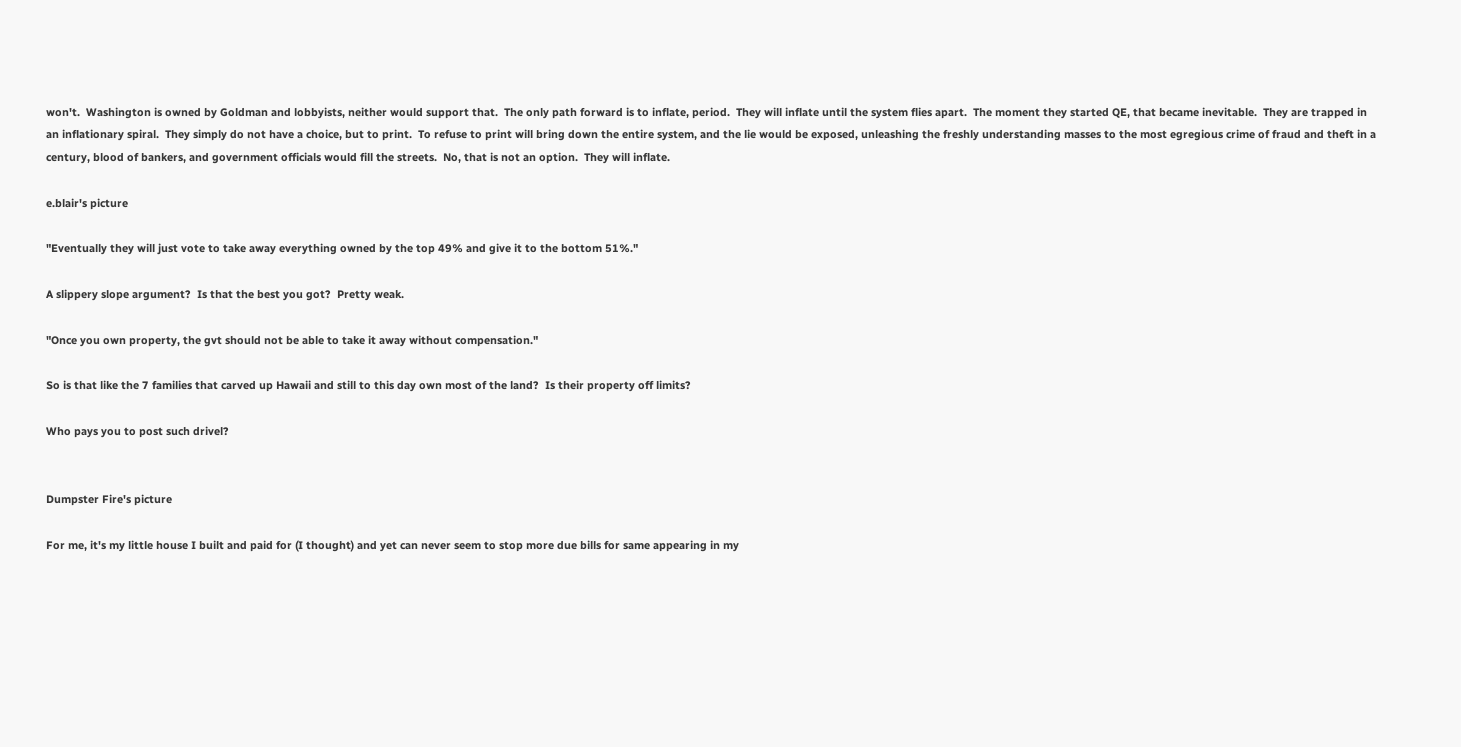won't.  Washington is owned by Goldman and lobbyists, neither would support that.  The only path forward is to inflate, period.  They will inflate until the system flies apart.  The moment they started QE, that became inevitable.  They are trapped in an inflationary spiral.  They simply do not have a choice, but to print.  To refuse to print will bring down the entire system, and the lie would be exposed, unleashing the freshly understanding masses to the most egregious crime of fraud and theft in a century, blood of bankers, and government officials would fill the streets.  No, that is not an option.  They will inflate.

e.blair's picture

"Eventually they will just vote to take away everything owned by the top 49% and give it to the bottom 51%."

A slippery slope argument?  Is that the best you got?  Pretty weak.

"Once you own property, the gvt should not be able to take it away without compensation."

So is that like the 7 families that carved up Hawaii and still to this day own most of the land?  Is their property off limits?

Who pays you to post such drivel?


Dumpster Fire's picture

For me, it's my little house I built and paid for (I thought) and yet can never seem to stop more due bills for same appearing in my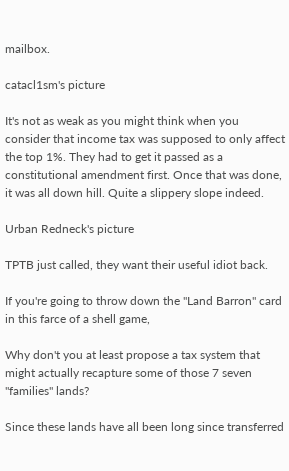mailbox.

catacl1sm's picture

It's not as weak as you might think when you consider that income tax was supposed to only affect the top 1%. They had to get it passed as a constitutional amendment first. Once that was done, it was all down hill. Quite a slippery slope indeed.

Urban Redneck's picture

TPTB just called, they want their useful idiot back.

If you're going to throw down the "Land Barron" card in this farce of a shell game,

Why don't you at least propose a tax system that might actually recapture some of those 7 seven "families" lands?

Since these lands have all been long since transferred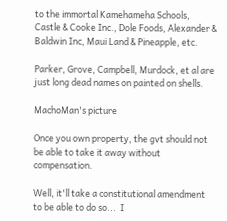to the immortal Kamehameha Schools, Castle & Cooke Inc., Dole Foods, Alexander & Baldwin Inc, Maui Land & Pineapple, etc.

Parker, Grove, Campbell, Murdock, et al are just long dead names on painted on shells.

MachoMan's picture

Once you own property, the gvt should not be able to take it away without compensation.

Well, it'll take a constitutional amendment to be able to do so...  I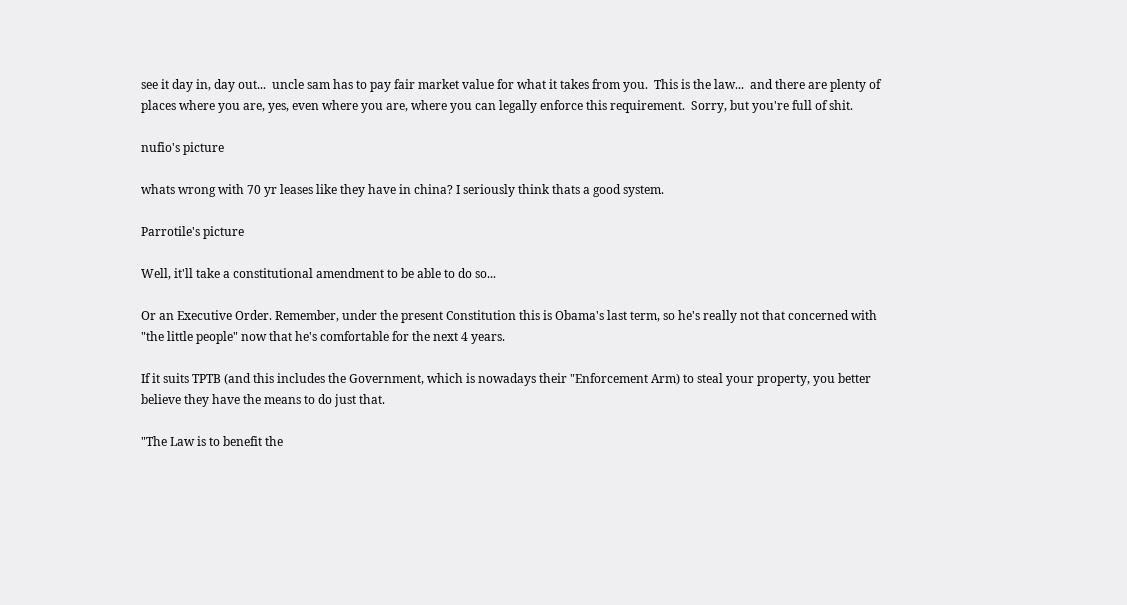see it day in, day out...  uncle sam has to pay fair market value for what it takes from you.  This is the law...  and there are plenty of places where you are, yes, even where you are, where you can legally enforce this requirement.  Sorry, but you're full of shit.

nufio's picture

whats wrong with 70 yr leases like they have in china? I seriously think thats a good system.

Parrotile's picture

Well, it'll take a constitutional amendment to be able to do so...

Or an Executive Order. Remember, under the present Constitution this is Obama's last term, so he's really not that concerned with "the little people" now that he's comfortable for the next 4 years.

If it suits TPTB (and this includes the Government, which is nowadays their "Enforcement Arm) to steal your property, you better believe they have the means to do just that.

"The Law is to benefit the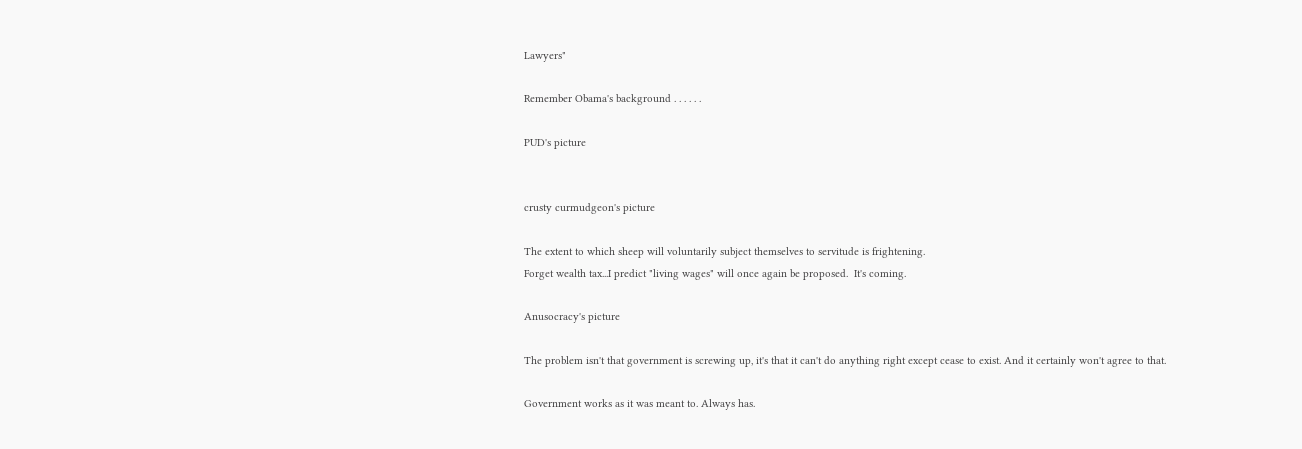Lawyers"

Remember Obama's background . . . . . .

PUD's picture


crusty curmudgeon's picture

The extent to which sheep will voluntarily subject themselves to servitude is frightening.
Forget wealth tax...I predict "living wages" will once again be proposed.  It's coming.

Anusocracy's picture

The problem isn't that government is screwing up, it's that it can't do anything right except cease to exist. And it certainly won't agree to that.

Government works as it was meant to. Always has.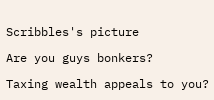Scribbles's picture

Are you guys bonkers?

Taxing wealth appeals to you?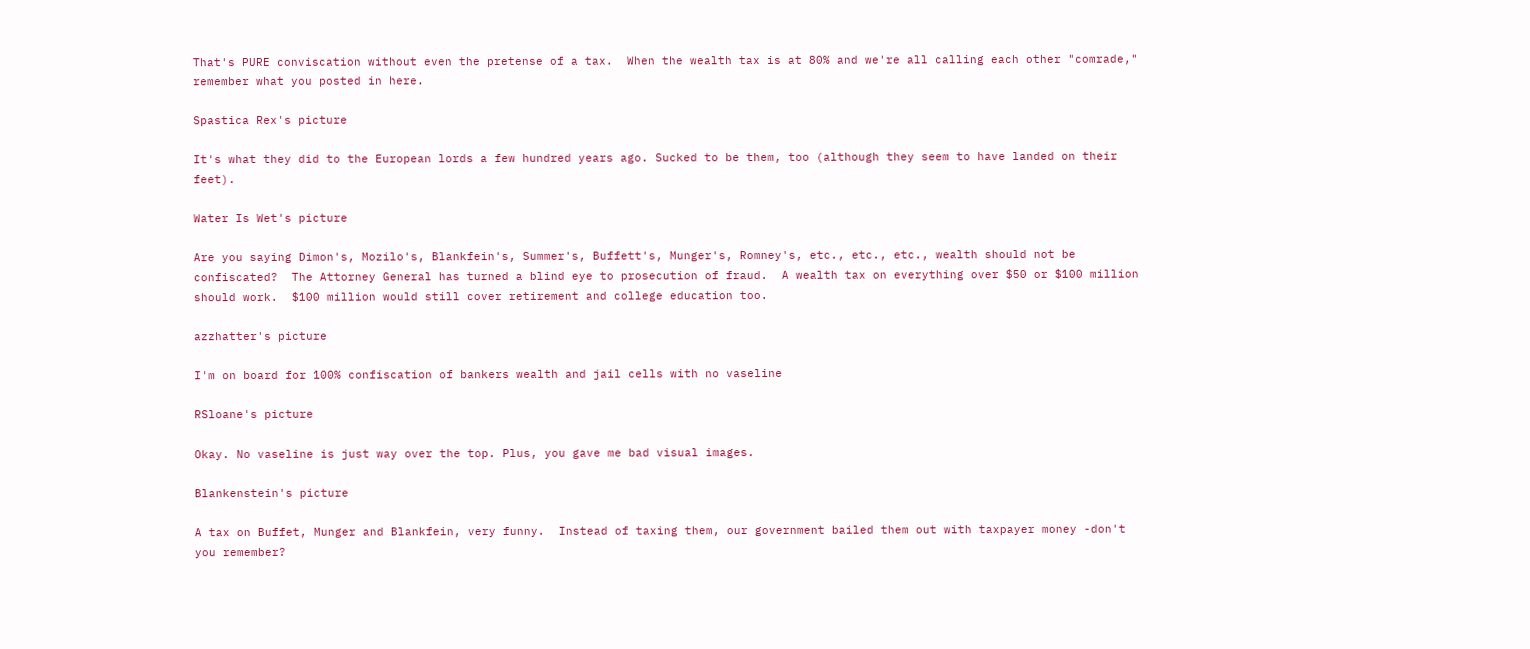That's PURE conviscation without even the pretense of a tax.  When the wealth tax is at 80% and we're all calling each other "comrade," remember what you posted in here.

Spastica Rex's picture

It's what they did to the European lords a few hundred years ago. Sucked to be them, too (although they seem to have landed on their feet).

Water Is Wet's picture

Are you saying Dimon's, Mozilo's, Blankfein's, Summer's, Buffett's, Munger's, Romney's, etc., etc., etc., wealth should not be confiscated?  The Attorney General has turned a blind eye to prosecution of fraud.  A wealth tax on everything over $50 or $100 million should work.  $100 million would still cover retirement and college education too.

azzhatter's picture

I'm on board for 100% confiscation of bankers wealth and jail cells with no vaseline

RSloane's picture

Okay. No vaseline is just way over the top. Plus, you gave me bad visual images.

Blankenstein's picture

A tax on Buffet, Munger and Blankfein, very funny.  Instead of taxing them, our government bailed them out with taxpayer money -don't you remember?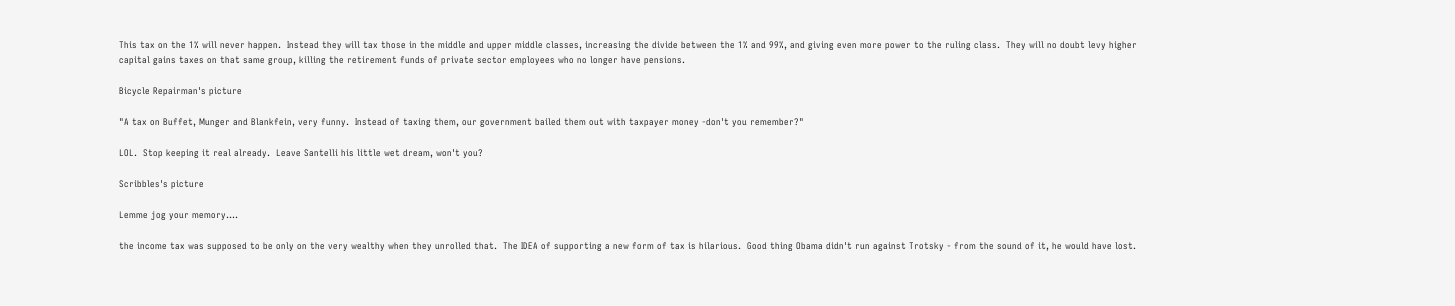This tax on the 1% will never happen.  Instead they will tax those in the middle and upper middle classes, increasing the divide between the 1% and 99%, and giving even more power to the ruling class.  They will no doubt levy higher capital gains taxes on that same group, killing the retirement funds of private sector employees who no longer have pensions.

Bicycle Repairman's picture

"A tax on Buffet, Munger and Blankfein, very funny.  Instead of taxing them, our government bailed them out with taxpayer money -don't you remember?"

LOL.  Stop keeping it real already.  Leave Santelli his little wet dream, won't you?

Scribbles's picture

Lemme jog your memory....

the income tax was supposed to be only on the very wealthy when they unrolled that.  The IDEA of supporting a new form of tax is hilarious.  Good thing Obama didn't run against Trotsky - from the sound of it, he would have lost.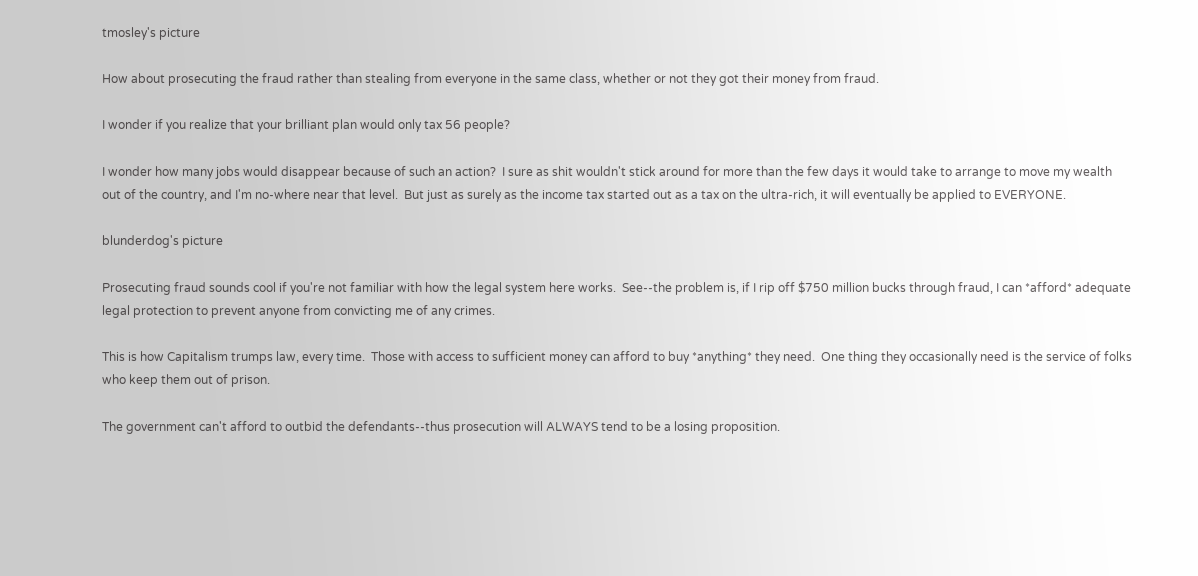tmosley's picture

How about prosecuting the fraud rather than stealing from everyone in the same class, whether or not they got their money from fraud.

I wonder if you realize that your brilliant plan would only tax 56 people?

I wonder how many jobs would disappear because of such an action?  I sure as shit wouldn't stick around for more than the few days it would take to arrange to move my wealth out of the country, and I'm no-where near that level.  But just as surely as the income tax started out as a tax on the ultra-rich, it will eventually be applied to EVERYONE.

blunderdog's picture

Prosecuting fraud sounds cool if you're not familiar with how the legal system here works.  See--the problem is, if I rip off $750 million bucks through fraud, I can *afford* adequate legal protection to prevent anyone from convicting me of any crimes.

This is how Capitalism trumps law, every time.  Those with access to sufficient money can afford to buy *anything* they need.  One thing they occasionally need is the service of folks who keep them out of prison.

The government can't afford to outbid the defendants--thus prosecution will ALWAYS tend to be a losing proposition.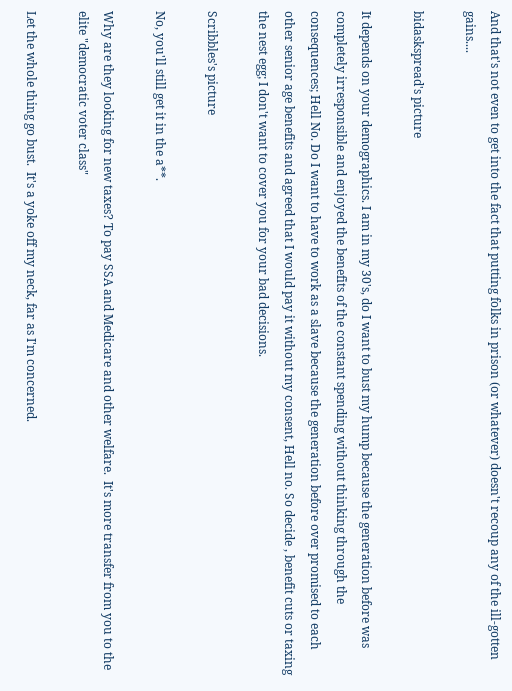And that's not even to get into the fact that putting folks in prison (or whatever) doesn't recoup any of the ill-gotten gains....

bidaskspread's picture

It depends on your demographics. I am in my 30's, do I want to bust my hump because the generation before was completely irresponsible and enjoyed the benefits of the constant spending without thinking through the consequences; Hell No. Do I want to have to work as a slave because the generation before over promised to each other senior age benefits and agreed that I would pay it without my consent, Hell no. So decide , benefit cuts or taxing the nest egg; I don't want to cover you for your bad decisions.

Scribbles's picture

No, you'll still get it in the a**.

Why are they looking for new taxes? To pay SSA and Medicare and other welfare.  It's more transfer from you to the elite "democratic voter class"

Let the whole thing go bust.  It's a yoke off my neck, far as I'm concerned.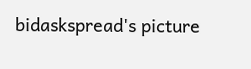bidaskspread's picture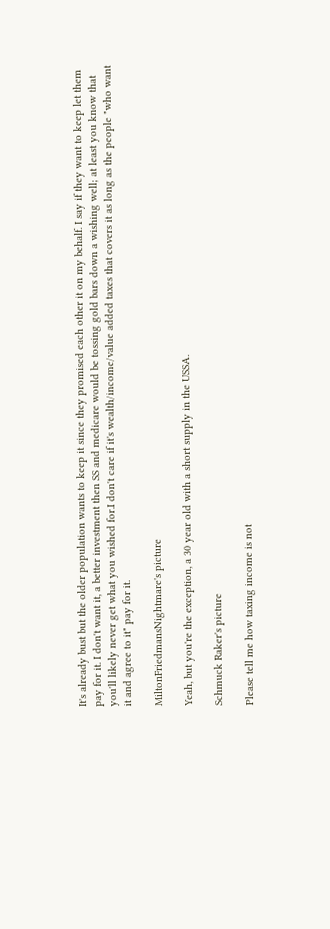It's already bust but the older population wants to keep it since they promised each other it on my behalf. I say if they want to keep let them pay for it. I don't want it, a better investment then SS and medicare would be tossing gold bars down a wishing well; at least you know that you'll likely never get what you wished for.I don't care if it's wealth/income/value added taxes that covers it as long as the people "who want it and agree to it" pay for it.

MiltonFriedmansNightmare's picture

Yeah, but you're the exception, a 30 year old with a short supply in the USSA.

Schmuck Raker's picture

Please tell me how taxing income is not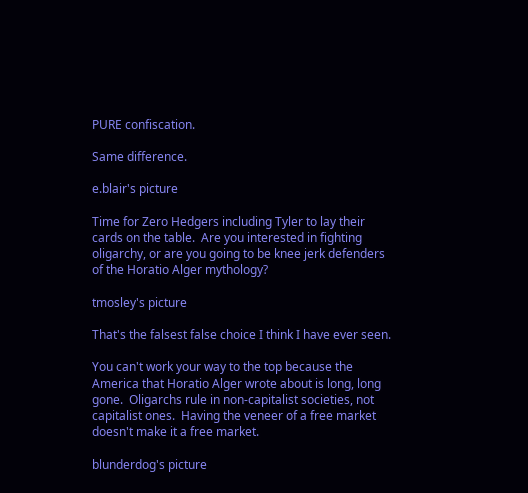PURE confiscation.

Same difference.

e.blair's picture

Time for Zero Hedgers including Tyler to lay their cards on the table.  Are you interested in fighting oligarchy, or are you going to be knee jerk defenders of the Horatio Alger mythology?

tmosley's picture

That's the falsest false choice I think I have ever seen.

You can't work your way to the top because the America that Horatio Alger wrote about is long, long gone.  Oligarchs rule in non-capitalist societies, not capitalist ones.  Having the veneer of a free market doesn't make it a free market.

blunderdog's picture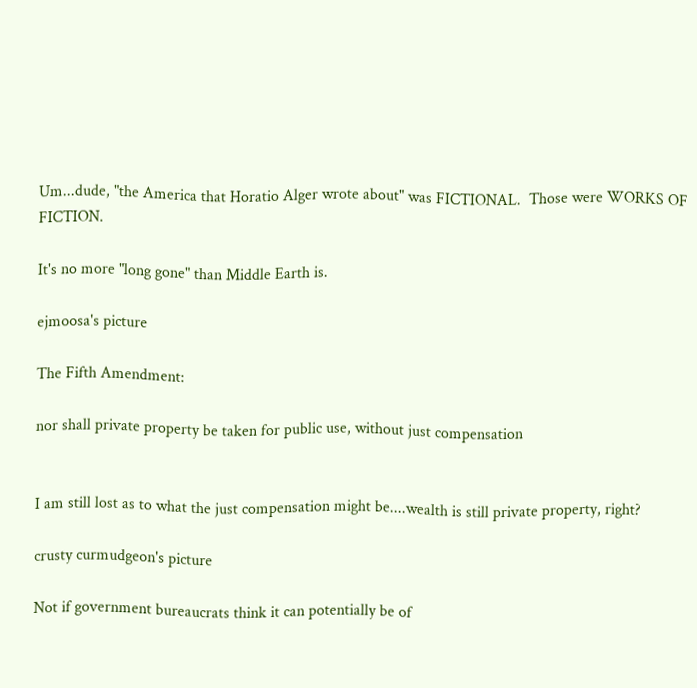Um...dude, "the America that Horatio Alger wrote about" was FICTIONAL.  Those were WORKS OF FICTION.

It's no more "long gone" than Middle Earth is.

ejmoosa's picture

The Fifth Amendment:

nor shall private property be taken for public use, without just compensation


I am still lost as to what the just compensation might be....wealth is still private property, right?

crusty curmudgeon's picture

Not if government bureaucrats think it can potentially be of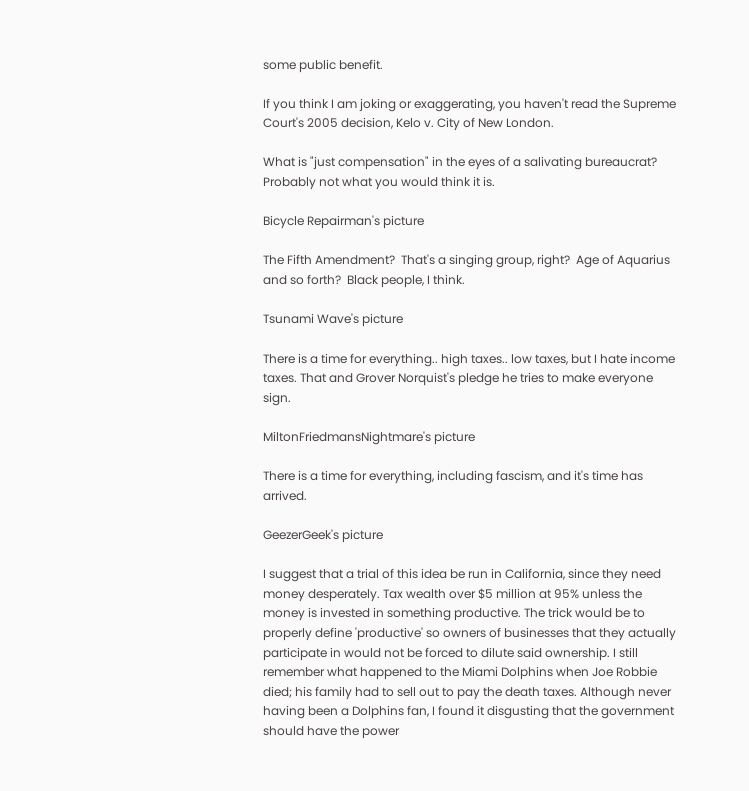some public benefit.

If you think I am joking or exaggerating, you haven't read the Supreme Court's 2005 decision, Kelo v. City of New London.

What is "just compensation" in the eyes of a salivating bureaucrat?  Probably not what you would think it is.

Bicycle Repairman's picture

The Fifth Amendment?  That's a singing group, right?  Age of Aquarius and so forth?  Black people, I think.

Tsunami Wave's picture

There is a time for everything.. high taxes.. low taxes, but I hate income taxes. That and Grover Norquist's pledge he tries to make everyone sign.

MiltonFriedmansNightmare's picture

There is a time for everything, including fascism, and it's time has arrived.

GeezerGeek's picture

I suggest that a trial of this idea be run in California, since they need money desperately. Tax wealth over $5 million at 95% unless the money is invested in something productive. The trick would be to properly define 'productive' so owners of businesses that they actually participate in would not be forced to dilute said ownership. I still remember what happened to the Miami Dolphins when Joe Robbie died; his family had to sell out to pay the death taxes. Although never having been a Dolphins fan, I found it disgusting that the government should have the power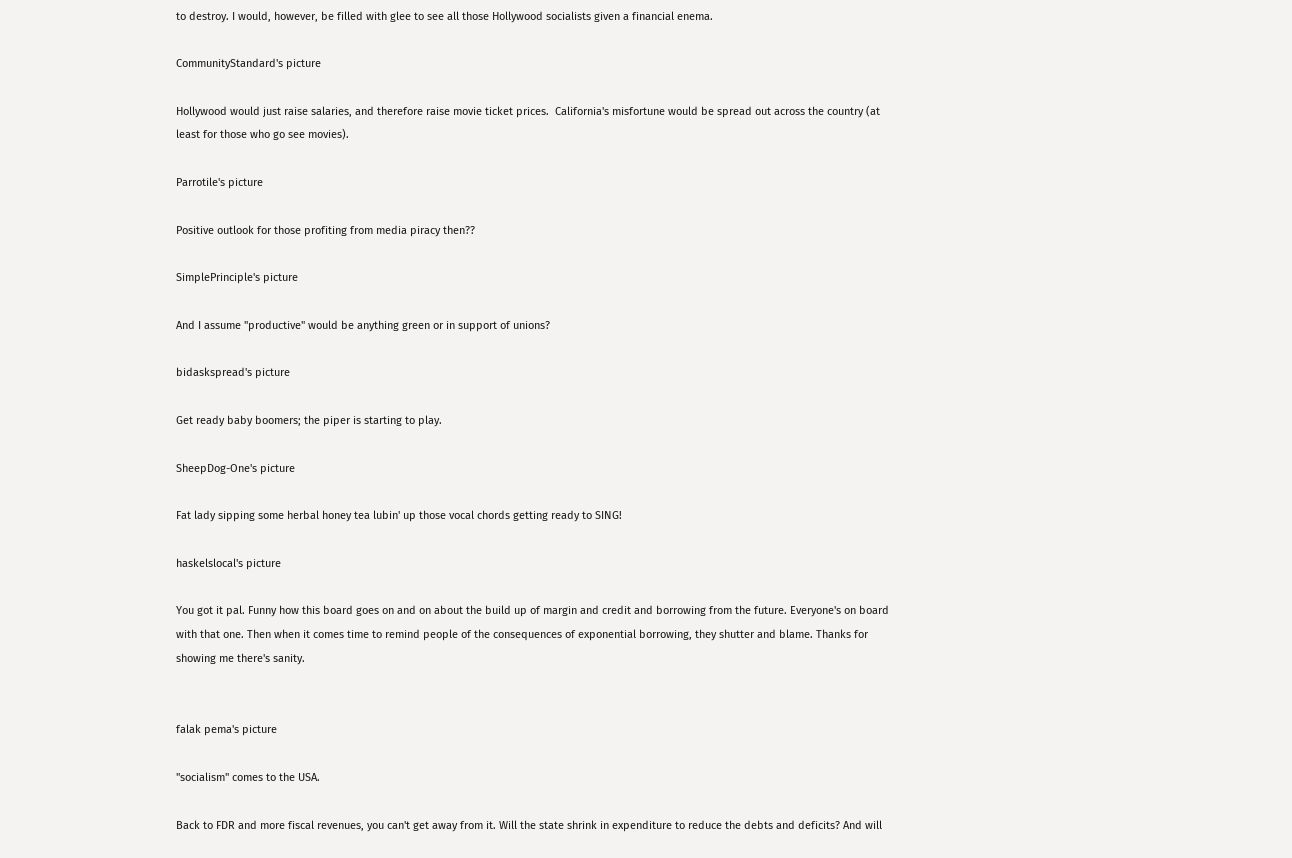to destroy. I would, however, be filled with glee to see all those Hollywood socialists given a financial enema.

CommunityStandard's picture

Hollywood would just raise salaries, and therefore raise movie ticket prices.  California's misfortune would be spread out across the country (at least for those who go see movies).

Parrotile's picture

Positive outlook for those profiting from media piracy then??

SimplePrinciple's picture

And I assume "productive" would be anything green or in support of unions?

bidaskspread's picture

Get ready baby boomers; the piper is starting to play.

SheepDog-One's picture

Fat lady sipping some herbal honey tea lubin' up those vocal chords getting ready to SING!

haskelslocal's picture

You got it pal. Funny how this board goes on and on about the build up of margin and credit and borrowing from the future. Everyone's on board with that one. Then when it comes time to remind people of the consequences of exponential borrowing, they shutter and blame. Thanks for showing me there's sanity.


falak pema's picture

"socialism" comes to the USA.

Back to FDR and more fiscal revenues, you can't get away from it. Will the state shrink in expenditure to reduce the debts and deficits? And will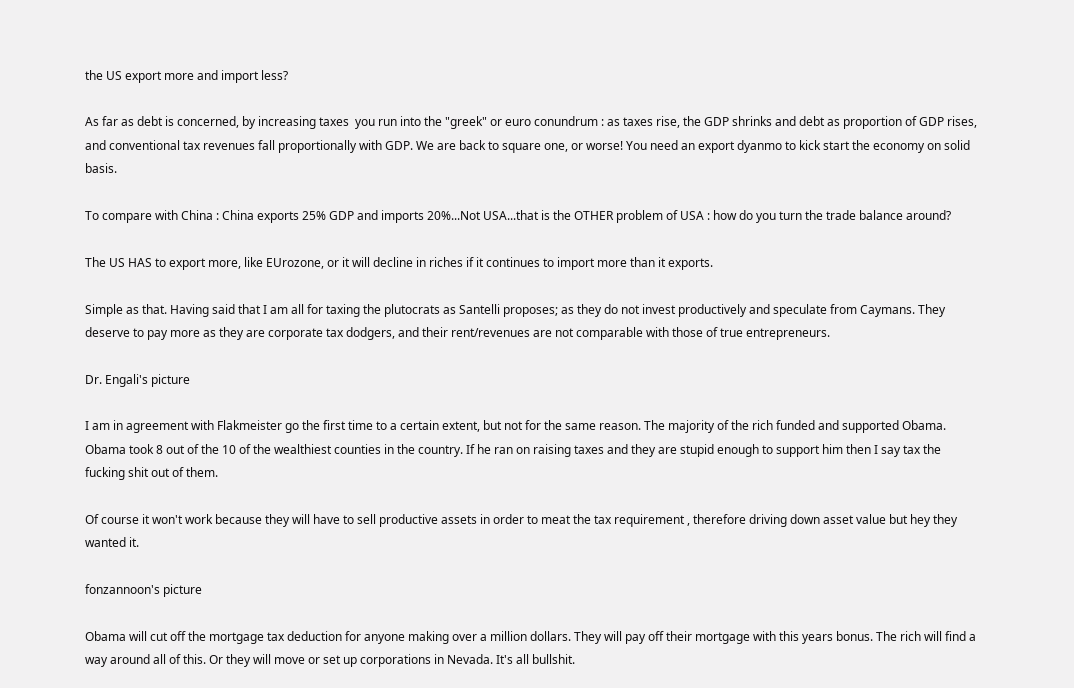the US export more and import less?

As far as debt is concerned, by increasing taxes  you run into the "greek" or euro conundrum : as taxes rise, the GDP shrinks and debt as proportion of GDP rises, and conventional tax revenues fall proportionally with GDP. We are back to square one, or worse! You need an export dyanmo to kick start the economy on solid basis.

To compare with China : China exports 25% GDP and imports 20%...Not USA...that is the OTHER problem of USA : how do you turn the trade balance around?

The US HAS to export more, like EUrozone, or it will decline in riches if it continues to import more than it exports.

Simple as that. Having said that I am all for taxing the plutocrats as Santelli proposes; as they do not invest productively and speculate from Caymans. They deserve to pay more as they are corporate tax dodgers, and their rent/revenues are not comparable with those of true entrepreneurs.

Dr. Engali's picture

I am in agreement with Flakmeister go the first time to a certain extent, but not for the same reason. The majority of the rich funded and supported Obama. Obama took 8 out of the 10 of the wealthiest counties in the country. If he ran on raising taxes and they are stupid enough to support him then I say tax the fucking shit out of them.

Of course it won't work because they will have to sell productive assets in order to meat the tax requirement , therefore driving down asset value but hey they wanted it.

fonzannoon's picture

Obama will cut off the mortgage tax deduction for anyone making over a million dollars. They will pay off their mortgage with this years bonus. The rich will find a way around all of this. Or they will move or set up corporations in Nevada. It's all bullshit.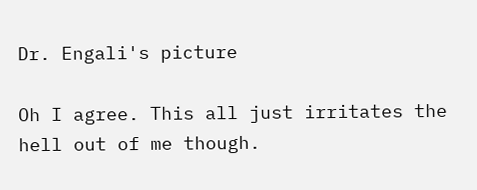Dr. Engali's picture

Oh I agree. This all just irritates the hell out of me though.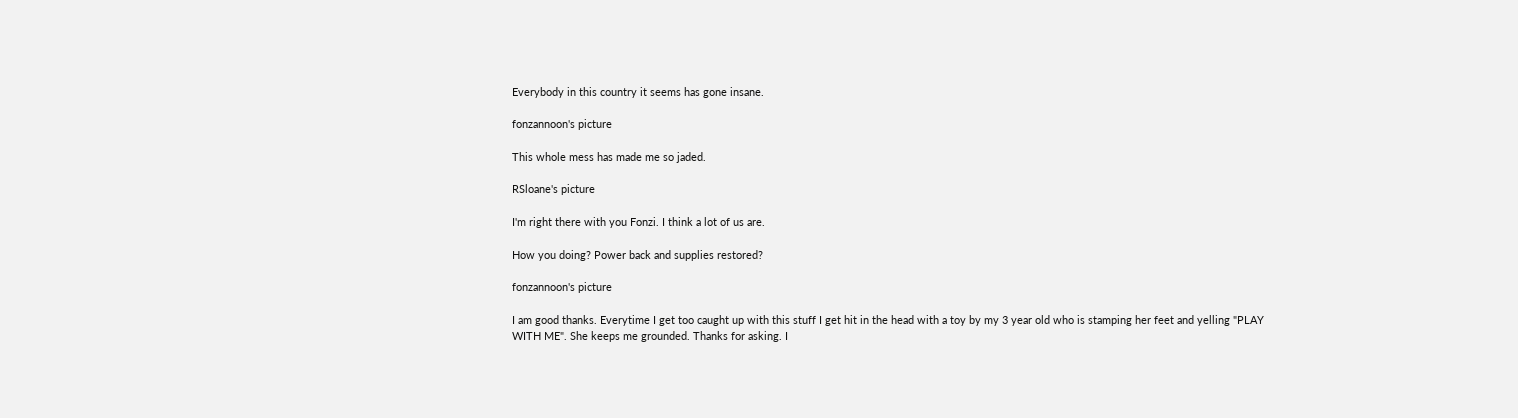Everybody in this country it seems has gone insane.

fonzannoon's picture

This whole mess has made me so jaded.

RSloane's picture

I'm right there with you Fonzi. I think a lot of us are.

How you doing? Power back and supplies restored?

fonzannoon's picture

I am good thanks. Everytime I get too caught up with this stuff I get hit in the head with a toy by my 3 year old who is stamping her feet and yelling "PLAY WITH ME". She keeps me grounded. Thanks for asking. I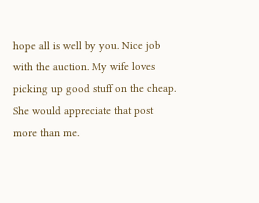hope all is well by you. Nice job with the auction. My wife loves picking up good stuff on the cheap. She would appreciate that post more than me.